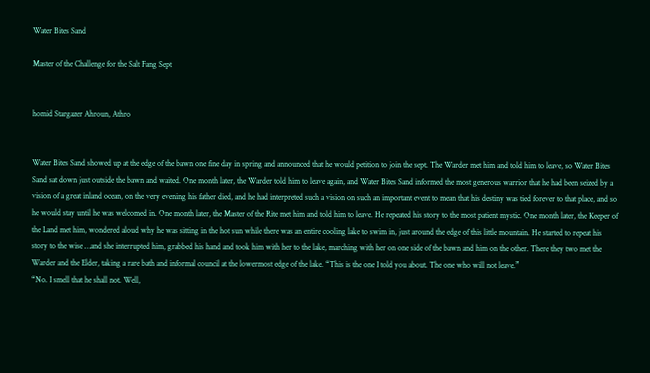Water Bites Sand

Master of the Challenge for the Salt Fang Sept


homid Stargazer Ahroun, Athro


Water Bites Sand showed up at the edge of the bawn one fine day in spring and announced that he would petition to join the sept. The Warder met him and told him to leave, so Water Bites Sand sat down just outside the bawn and waited. One month later, the Warder told him to leave again, and Water Bites Sand informed the most generous warrior that he had been seized by a vision of a great inland ocean, on the very evening his father died, and he had interpreted such a vision on such an important event to mean that his destiny was tied forever to that place, and so he would stay until he was welcomed in. One month later, the Master of the Rite met him and told him to leave. He repeated his story to the most patient mystic. One month later, the Keeper of the Land met him, wondered aloud why he was sitting in the hot sun while there was an entire cooling lake to swim in, just around the edge of this little mountain. He started to repeat his story to the wise …and she interrupted him, grabbed his hand and took him with her to the lake, marching with her on one side of the bawn and him on the other. There they two met the Warder and the Elder, taking a rare bath and informal council at the lowermost edge of the lake. “This is the one I told you about. The one who will not leave.”
“No. I smell that he shall not. Well,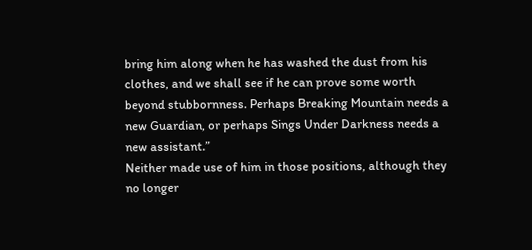bring him along when he has washed the dust from his clothes, and we shall see if he can prove some worth beyond stubbornness. Perhaps Breaking Mountain needs a new Guardian, or perhaps Sings Under Darkness needs a new assistant.”
Neither made use of him in those positions, although they no longer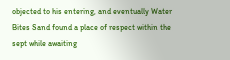objected to his entering, and eventually Water Bites Sand found a place of respect within the sept while awaiting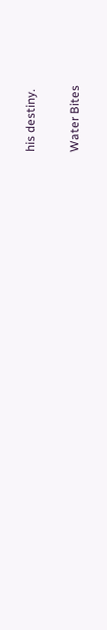his destiny.

Water Bites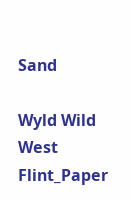Sand

Wyld Wild West Flint_Paper